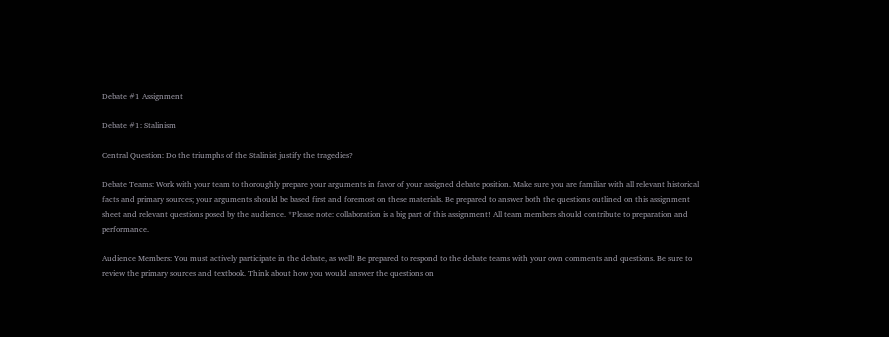Debate #1 Assignment

Debate #1: Stalinism

Central Question: Do the triumphs of the Stalinist justify the tragedies?

Debate Teams: Work with your team to thoroughly prepare your arguments in favor of your assigned debate position. Make sure you are familiar with all relevant historical facts and primary sources; your arguments should be based first and foremost on these materials. Be prepared to answer both the questions outlined on this assignment sheet and relevant questions posed by the audience. *Please note: collaboration is a big part of this assignment! All team members should contribute to preparation and performance.

Audience Members: You must actively participate in the debate, as well! Be prepared to respond to the debate teams with your own comments and questions. Be sure to review the primary sources and textbook. Think about how you would answer the questions on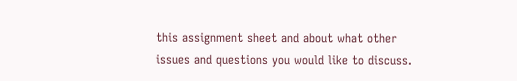this assignment sheet and about what other issues and questions you would like to discuss.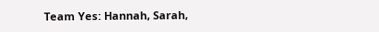Team Yes: Hannah, Sarah,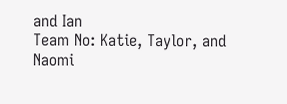and Ian
Team No: Katie, Taylor, and Naomi